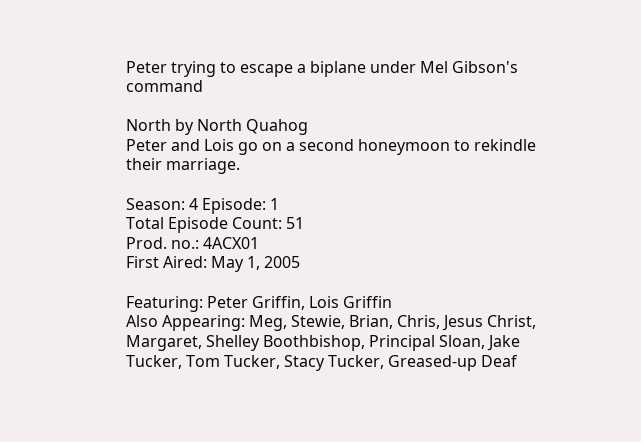Peter trying to escape a biplane under Mel Gibson's command

North by North Quahog
Peter and Lois go on a second honeymoon to rekindle their marriage.

Season: 4 Episode: 1
Total Episode Count: 51
Prod. no.: 4ACX01
First Aired: May 1, 2005

Featuring: Peter Griffin, Lois Griffin
Also Appearing: Meg, Stewie, Brian, Chris, Jesus Christ, Margaret, Shelley Boothbishop, Principal Sloan, Jake Tucker, Tom Tucker, Stacy Tucker, Greased-up Deaf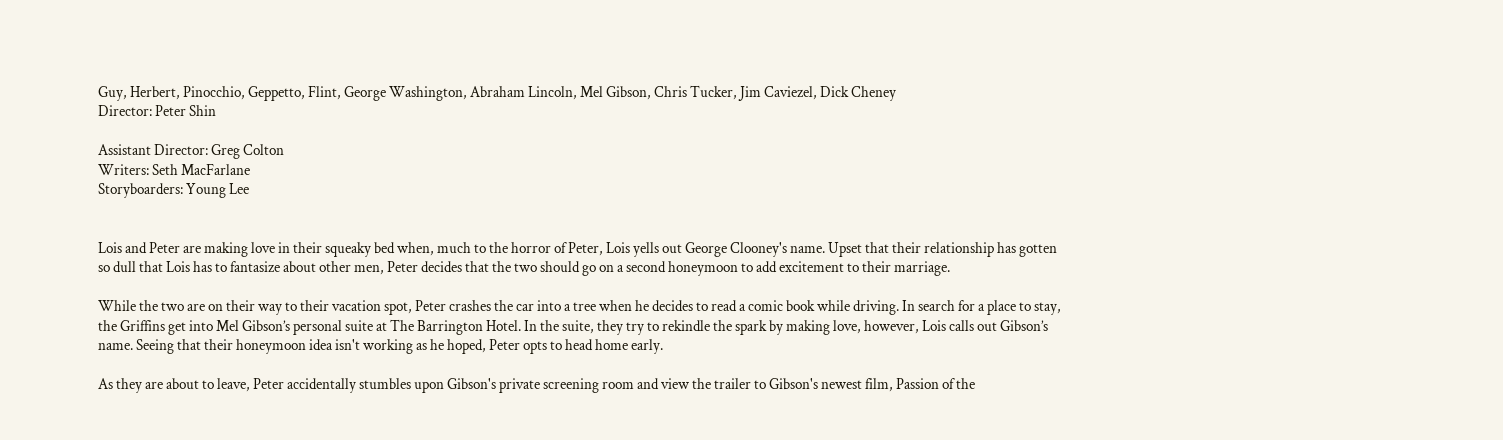Guy, Herbert, Pinocchio, Geppetto, Flint, George Washington, Abraham Lincoln, Mel Gibson, Chris Tucker, Jim Caviezel, Dick Cheney
Director: Peter Shin

Assistant Director: Greg Colton
Writers: Seth MacFarlane
Storyboarders: Young Lee


Lois and Peter are making love in their squeaky bed when, much to the horror of Peter, Lois yells out George Clooney's name. Upset that their relationship has gotten so dull that Lois has to fantasize about other men, Peter decides that the two should go on a second honeymoon to add excitement to their marriage.

While the two are on their way to their vacation spot, Peter crashes the car into a tree when he decides to read a comic book while driving. In search for a place to stay, the Griffins get into Mel Gibson’s personal suite at The Barrington Hotel. In the suite, they try to rekindle the spark by making love, however, Lois calls out Gibson’s name. Seeing that their honeymoon idea isn't working as he hoped, Peter opts to head home early.

As they are about to leave, Peter accidentally stumbles upon Gibson's private screening room and view the trailer to Gibson's newest film, Passion of the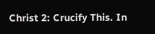Christ 2: Crucify This. In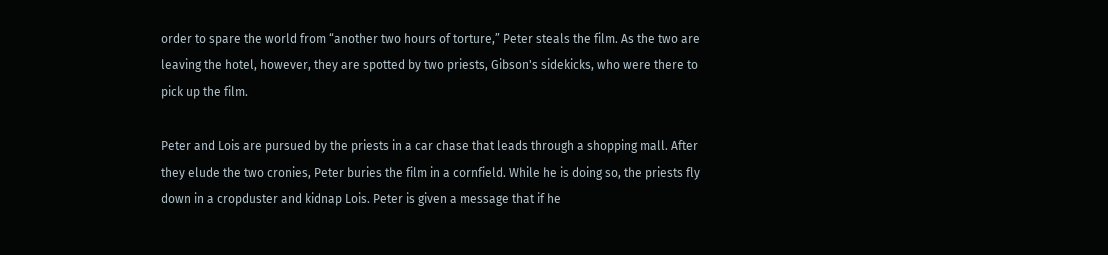order to spare the world from “another two hours of torture,” Peter steals the film. As the two are leaving the hotel, however, they are spotted by two priests, Gibson's sidekicks, who were there to pick up the film.

Peter and Lois are pursued by the priests in a car chase that leads through a shopping mall. After they elude the two cronies, Peter buries the film in a cornfield. While he is doing so, the priests fly down in a cropduster and kidnap Lois. Peter is given a message that if he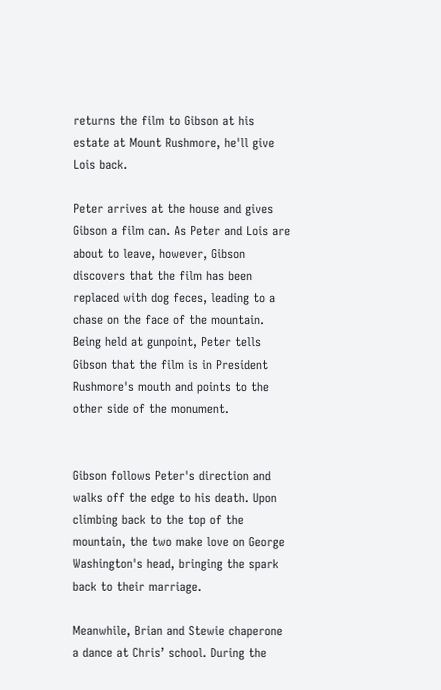returns the film to Gibson at his estate at Mount Rushmore, he'll give Lois back.

Peter arrives at the house and gives Gibson a film can. As Peter and Lois are about to leave, however, Gibson discovers that the film has been replaced with dog feces, leading to a chase on the face of the mountain. Being held at gunpoint, Peter tells Gibson that the film is in President Rushmore's mouth and points to the other side of the monument.


Gibson follows Peter's direction and walks off the edge to his death. Upon climbing back to the top of the mountain, the two make love on George Washington's head, bringing the spark back to their marriage.

Meanwhile, Brian and Stewie chaperone a dance at Chris’ school. During the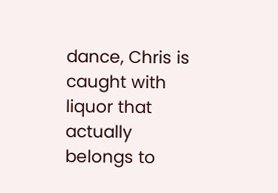dance, Chris is caught with liquor that actually belongs to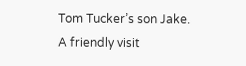Tom Tucker’s son Jake. A friendly visit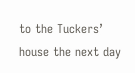to the Tuckers’ house the next day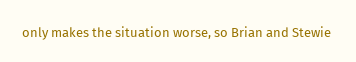only makes the situation worse, so Brian and Stewie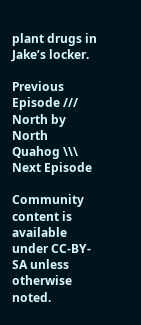plant drugs in Jake’s locker.

Previous Episode /// North by North Quahog \\\ Next Episode

Community content is available under CC-BY-SA unless otherwise noted.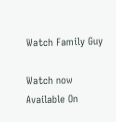Watch Family Guy

Watch now
Available On